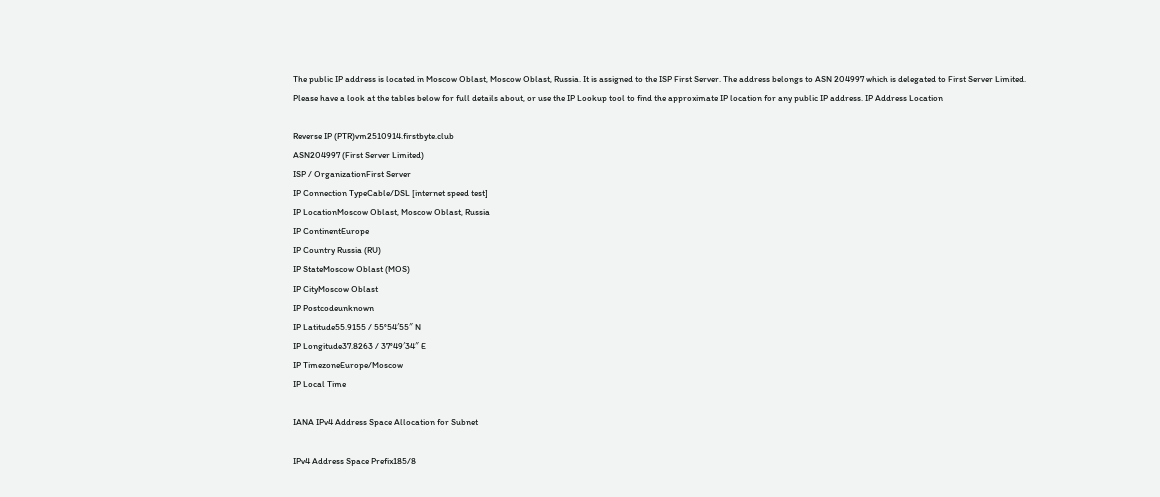The public IP address is located in Moscow Oblast, Moscow Oblast, Russia. It is assigned to the ISP First Server. The address belongs to ASN 204997 which is delegated to First Server Limited.
Please have a look at the tables below for full details about, or use the IP Lookup tool to find the approximate IP location for any public IP address. IP Address Location

Reverse IP (PTR)vm2510914.firstbyte.club
ASN204997 (First Server Limited)
ISP / OrganizationFirst Server
IP Connection TypeCable/DSL [internet speed test]
IP LocationMoscow Oblast, Moscow Oblast, Russia
IP ContinentEurope
IP Country Russia (RU)
IP StateMoscow Oblast (MOS)
IP CityMoscow Oblast
IP Postcodeunknown
IP Latitude55.9155 / 55°54′55″ N
IP Longitude37.8263 / 37°49′34″ E
IP TimezoneEurope/Moscow
IP Local Time

IANA IPv4 Address Space Allocation for Subnet

IPv4 Address Space Prefix185/8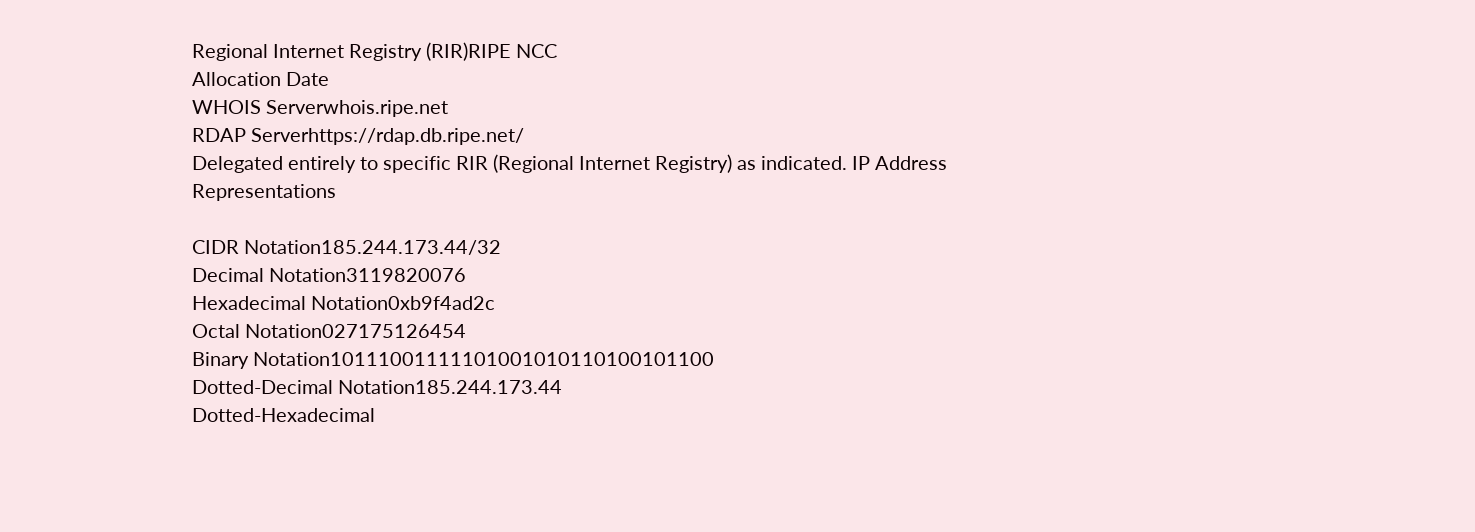Regional Internet Registry (RIR)RIPE NCC
Allocation Date
WHOIS Serverwhois.ripe.net
RDAP Serverhttps://rdap.db.ripe.net/
Delegated entirely to specific RIR (Regional Internet Registry) as indicated. IP Address Representations

CIDR Notation185.244.173.44/32
Decimal Notation3119820076
Hexadecimal Notation0xb9f4ad2c
Octal Notation027175126454
Binary Notation10111001111101001010110100101100
Dotted-Decimal Notation185.244.173.44
Dotted-Hexadecimal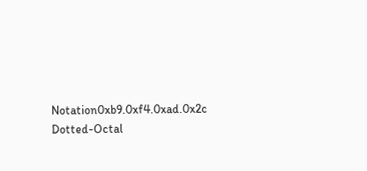Notation0xb9.0xf4.0xad.0x2c
Dotted-Octal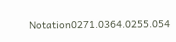Notation0271.0364.0255.054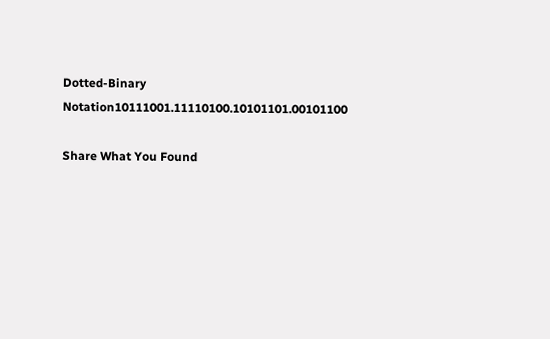Dotted-Binary Notation10111001.11110100.10101101.00101100

Share What You Found